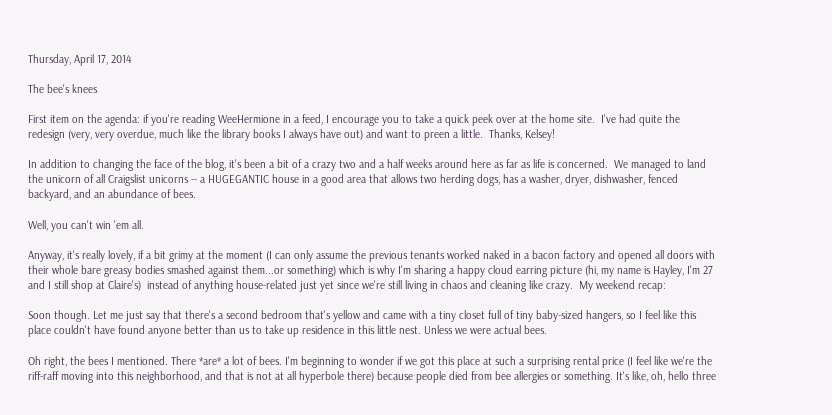Thursday, April 17, 2014

The bee's knees

First item on the agenda: if you're reading WeeHermione in a feed, I encourage you to take a quick peek over at the home site.  I've had quite the redesign (very, very overdue, much like the library books I always have out) and want to preen a little.  Thanks, Kelsey!

In addition to changing the face of the blog, it's been a bit of a crazy two and a half weeks around here as far as life is concerned.  We managed to land the unicorn of all Craigslist unicorns -- a HUGEGANTIC house in a good area that allows two herding dogs, has a washer, dryer, dishwasher, fenced backyard, and an abundance of bees.

Well, you can't win 'em all.

Anyway, it's really lovely, if a bit grimy at the moment (I can only assume the previous tenants worked naked in a bacon factory and opened all doors with their whole bare greasy bodies smashed against them...or something) which is why I'm sharing a happy cloud earring picture (hi, my name is Hayley, I'm 27 and I still shop at Claire's)  instead of anything house-related just yet since we're still living in chaos and cleaning like crazy.  My weekend recap:

Soon though. Let me just say that there's a second bedroom that's yellow and came with a tiny closet full of tiny baby-sized hangers, so I feel like this place couldn't have found anyone better than us to take up residence in this little nest. Unless we were actual bees.

Oh right, the bees I mentioned. There *are* a lot of bees. I'm beginning to wonder if we got this place at such a surprising rental price (I feel like we're the riff-raff moving into this neighborhood, and that is not at all hyperbole there) because people died from bee allergies or something. It's like, oh, hello three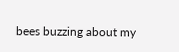bees buzzing about my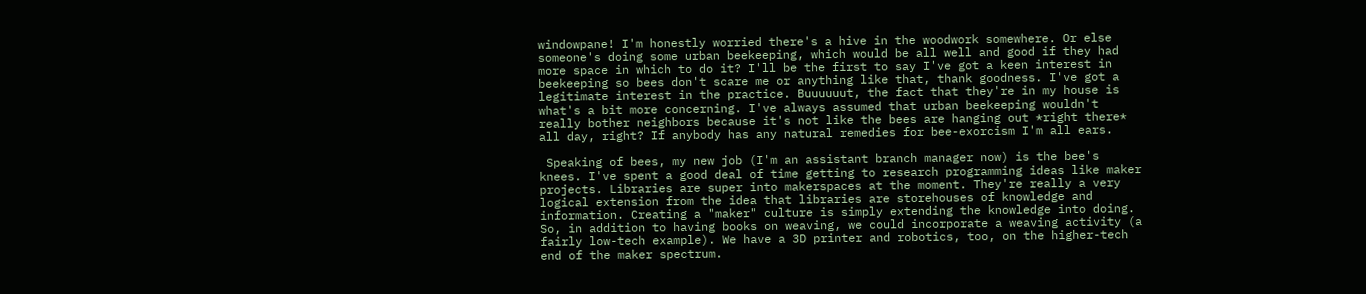windowpane! I'm honestly worried there's a hive in the woodwork somewhere. Or else someone's doing some urban beekeeping, which would be all well and good if they had more space in which to do it? I'll be the first to say I've got a keen interest in beekeeping so bees don't scare me or anything like that, thank goodness. I've got a legitimate interest in the practice. Buuuuuut, the fact that they're in my house is what's a bit more concerning. I've always assumed that urban beekeeping wouldn't really bother neighbors because it's not like the bees are hanging out *right there* all day, right? If anybody has any natural remedies for bee-exorcism I'm all ears.

 Speaking of bees, my new job (I'm an assistant branch manager now) is the bee's knees. I've spent a good deal of time getting to research programming ideas like maker projects. Libraries are super into makerspaces at the moment. They're really a very logical extension from the idea that libraries are storehouses of knowledge and information. Creating a "maker" culture is simply extending the knowledge into doing. So, in addition to having books on weaving, we could incorporate a weaving activity (a fairly low-tech example). We have a 3D printer and robotics, too, on the higher-tech end of the maker spectrum.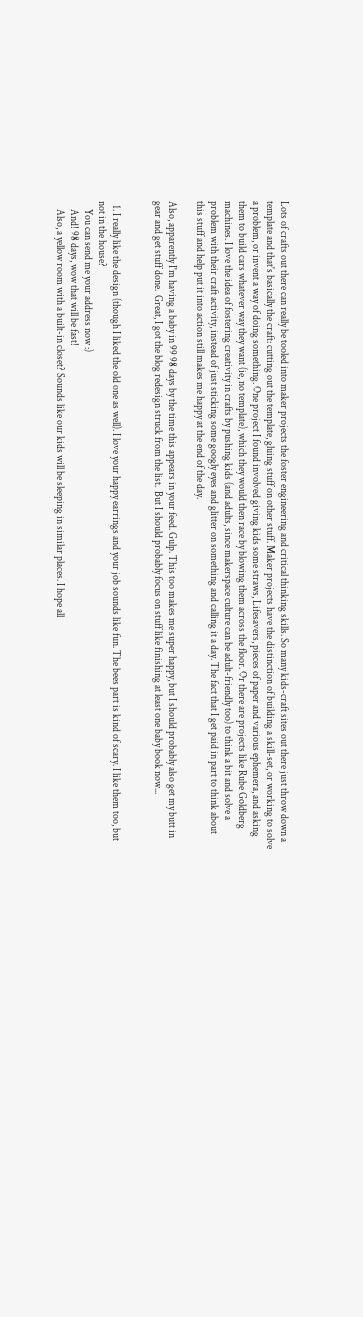Lots of crafts out there can really be tooled into maker projects the foster engineering and critical thinking skills. So many kids-craft sites out there just throw down a template and that's basically the craft: cutting out the template, gluing stuff on other stuff. Maker projects have the distinction of building a skill-set, or working to solve a problem, or invent a way of doing something. One project I found involved giving kids some straws, Lifesavers, pieces of paper and various ephemera, and asking them to build cars whatever way they want (ie, no template), which they would then race by blowing them across the floor. Or there are projects like Rube Goldberg machines. I love the idea of fostering creativity in crafts by pushing kids (and adults, since makerspace culture can be adult-friendly too) to think a bit and solve a problem with their craft activity, instead of just sticking some googly eyes and glitter on something and calling it a day. The fact that I get paid in part to think about this stuff and help put it into action still makes me happy at the end of the day.

Also, apparently I'm having a baby in 99 98 days by the time this appears in your feed. Gulp. This too makes me super happy, but I should probably also get my butt in gear and get stuff done.  Great, I got the blog redesign struck from the list.  But I should probably focus on stuff like finishing at least one baby book now...


  1. I really like the design (though I liked the old one as well). I love your happy earrings and your job sounds like fun. The bees part is kind of scary. I like them too, but not in the house?
    You can send me your address now :)
    And! 98 days, wow that will be fast!
    Also, a yellow room with a built-in closet? Sounds like our kids will be sleeping in similar places. I hope all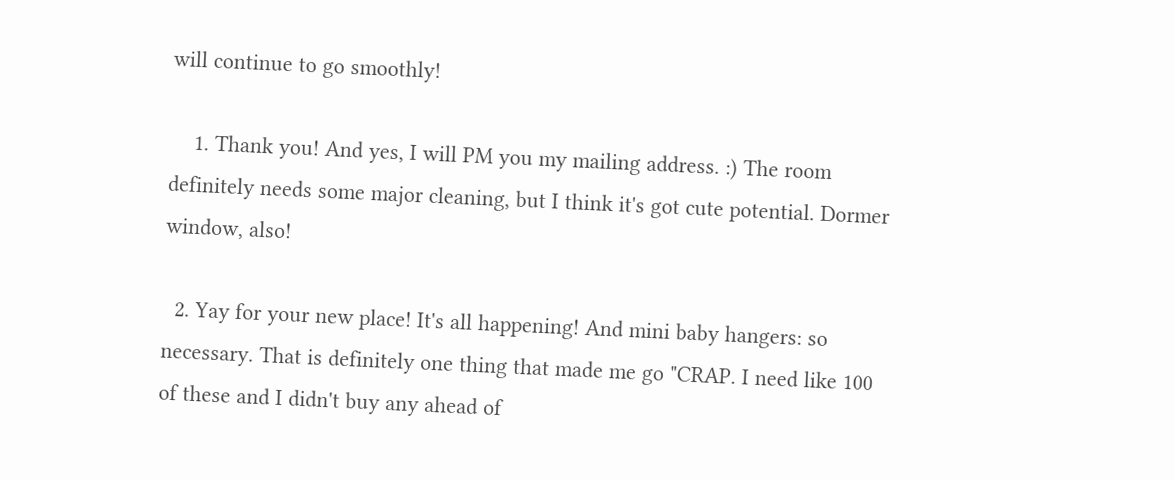will continue to go smoothly!

    1. Thank you! And yes, I will PM you my mailing address. :) The room definitely needs some major cleaning, but I think it's got cute potential. Dormer window, also!

  2. Yay for your new place! It's all happening! And mini baby hangers: so necessary. That is definitely one thing that made me go "CRAP. I need like 100 of these and I didn't buy any ahead of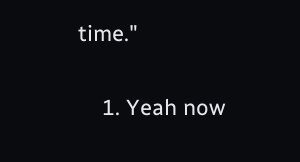time."

    1. Yeah now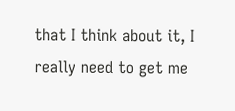that I think about it, I really need to get me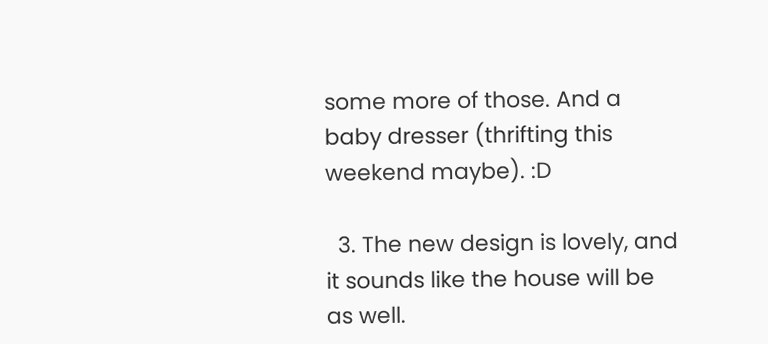some more of those. And a baby dresser (thrifting this weekend maybe). :D

  3. The new design is lovely, and it sounds like the house will be as well.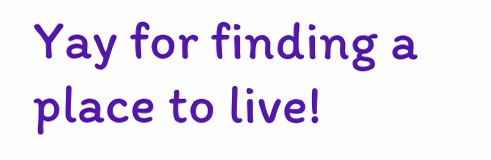Yay for finding a place to live!